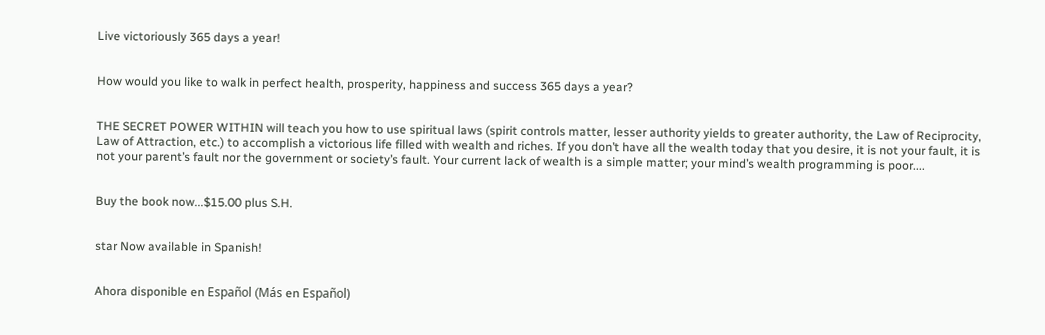Live victoriously 365 days a year!


How would you like to walk in perfect health, prosperity, happiness and success 365 days a year?


THE SECRET POWER WITHIN will teach you how to use spiritual laws (spirit controls matter, lesser authority yields to greater authority, the Law of Reciprocity, Law of Attraction, etc.) to accomplish a victorious life filled with wealth and riches. If you don’t have all the wealth today that you desire, it is not your fault, it is not your parent’s fault nor the government or society’s fault. Your current lack of wealth is a simple matter; your mind’s wealth programming is poor....


Buy the book now...$15.00 plus S.H.


star Now available in Spanish!


Ahora disponible en Español (Más en Español)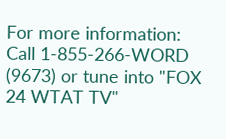For more information:
Call 1-855-266-WORD (9673) or tune into "FOX 24 WTAT TV"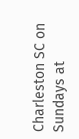Charleston SC on Sundays at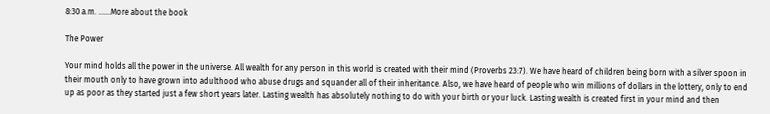8:30 a.m. ......More about the book

The Power

Your mind holds all the power in the universe. All wealth for any person in this world is created with their mind (Proverbs 23:7). We have heard of children being born with a silver spoon in their mouth only to have grown into adulthood who abuse drugs and squander all of their inheritance. Also, we have heard of people who win millions of dollars in the lottery, only to end up as poor as they started just a few short years later. Lasting wealth has absolutely nothing to do with your birth or your luck. Lasting wealth is created first in your mind and then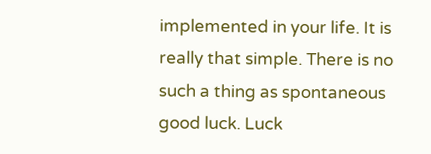implemented in your life. It is really that simple. There is no such a thing as spontaneous good luck. Luck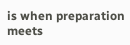is when preparation meets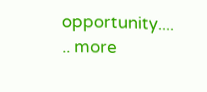opportunity.... .. more